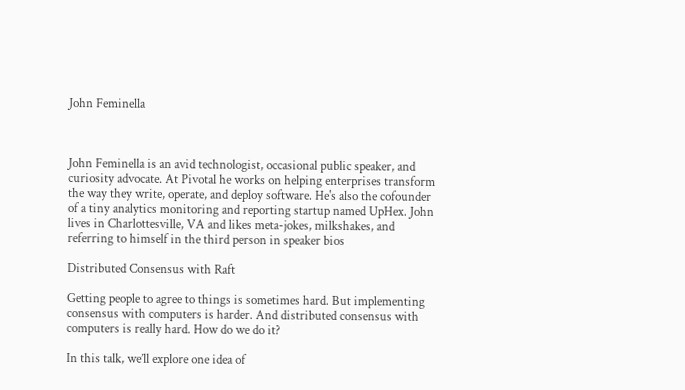John Feminella



John Feminella is an avid technologist, occasional public speaker, and curiosity advocate. At Pivotal he works on helping enterprises transform the way they write, operate, and deploy software. He's also the cofounder of a tiny analytics monitoring and reporting startup named UpHex. John lives in Charlottesville, VA and likes meta-jokes, milkshakes, and referring to himself in the third person in speaker bios

Distributed Consensus with Raft

Getting people to agree to things is sometimes hard. But implementing consensus with computers is harder. And distributed consensus with computers is really hard. How do we do it?

In this talk, we’ll explore one idea of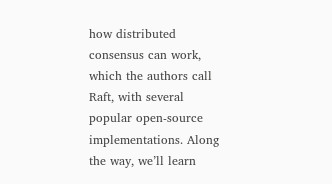how distributed consensus can work, which the authors call Raft, with several popular open-source implementations. Along the way, we’ll learn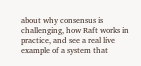about why consensus is challenging, how Raft works in practice, and see a real live example of a system that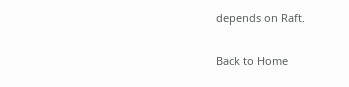depends on Raft.

Back to Home